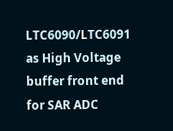LTC6090/LTC6091 as High Voltage buffer front end for SAR ADC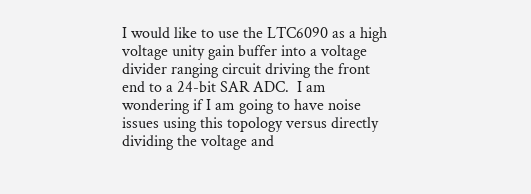I would like to use the LTC6090 as a high voltage unity gain buffer into a voltage divider ranging circuit driving the front end to a 24-bit SAR ADC.  I am wondering if I am going to have noise issues using this topology versus directly dividing the voltage and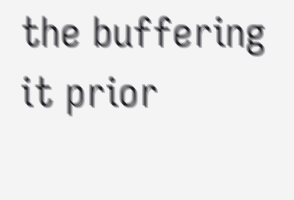the buffering it prior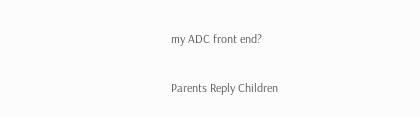my ADC front end?

Parents Reply Children